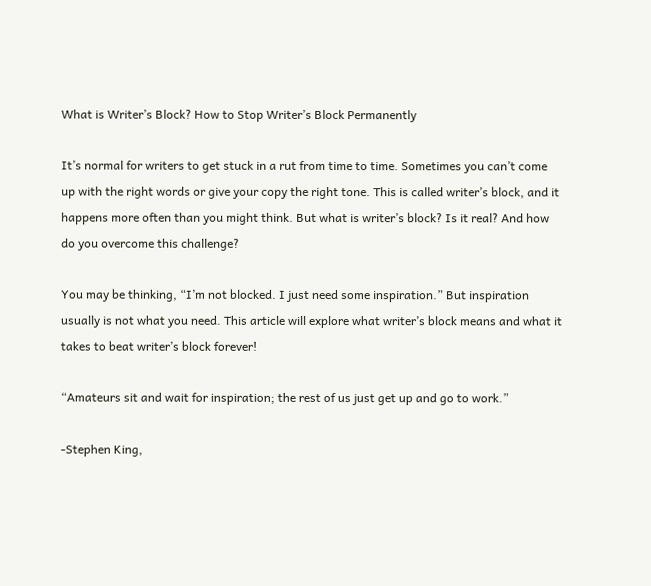What is Writer’s Block? How to Stop Writer’s Block Permanently

It’s normal for writers to get stuck in a rut from time to time. Sometimes you can’t come up with the right words or give your copy the right tone. This is called writer’s block, and it happens more often than you might think. But what is writer’s block? Is it real? And how do you overcome this challenge?

You may be thinking, “I’m not blocked. I just need some inspiration.” But inspiration usually is not what you need. This article will explore what writer’s block means and what it takes to beat writer’s block forever!

“Amateurs sit and wait for inspiration; the rest of us just get up and go to work.”

-Stephen King,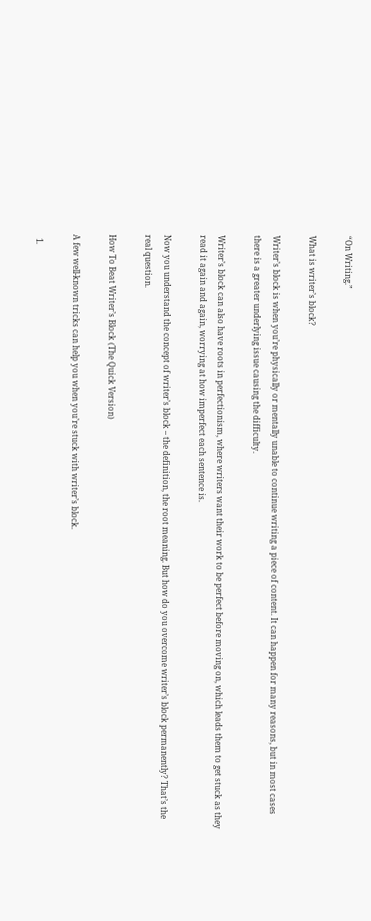“On Writing.”

What is writer’s block?

Writer’s block is when you’re physically or mentally unable to continue writing a piece of content. It can happen for many reasons, but in most cases there is a greater underlying issue causing the difficulty.

Writer’s block can also have roots in perfectionism, where writers want their work to be perfect before moving on, which leads them to get stuck as they read it again and again, worrying at how imperfect each sentence is.

Now you understand the concept of writer’s block – the definition, the root meaning. But how do you overcome writer’s block permanently? That’s the real question.

How To Beat Writer’s Block (The Quick Version)

A few well-known tricks can help you when you’re stuck with writer’s block.

  1.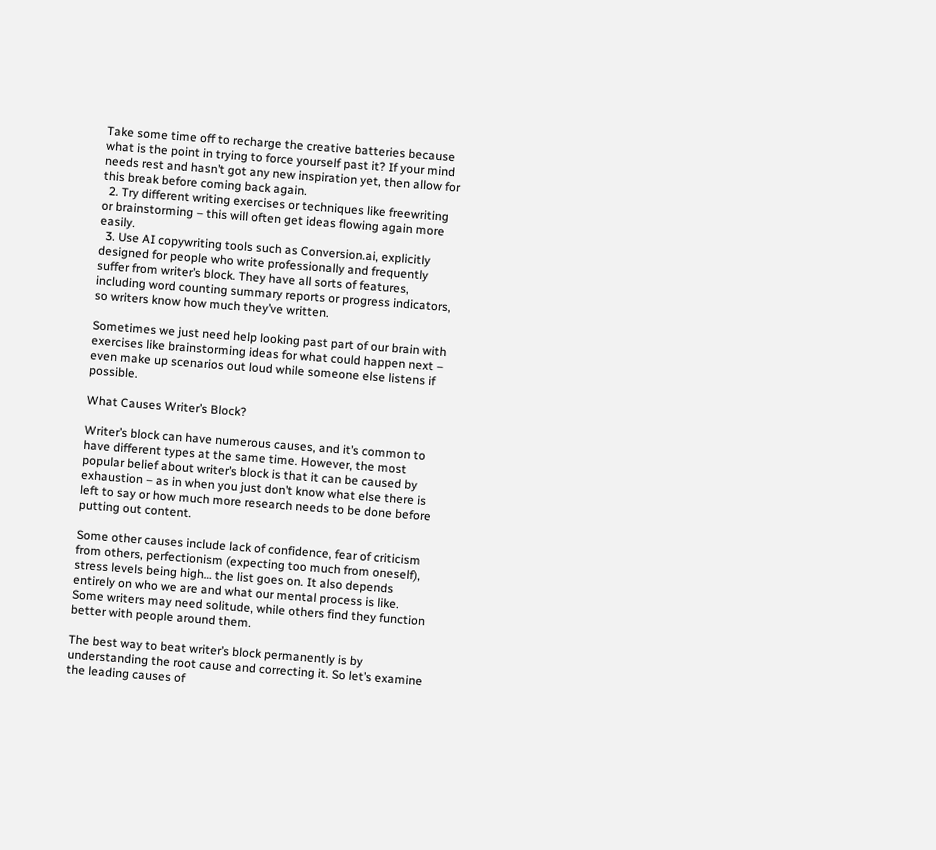Take some time off to recharge the creative batteries because what is the point in trying to force yourself past it? If your mind needs rest and hasn’t got any new inspiration yet, then allow for this break before coming back again.
  2. Try different writing exercises or techniques like freewriting or brainstorming – this will often get ideas flowing again more easily.
  3. Use AI copywriting tools such as Conversion.ai, explicitly designed for people who write professionally and frequently suffer from writer’s block. They have all sorts of features, including word counting summary reports or progress indicators, so writers know how much they’ve written.

Sometimes we just need help looking past part of our brain with exercises like brainstorming ideas for what could happen next – even make up scenarios out loud while someone else listens if possible.

What Causes Writer’s Block?

Writer’s block can have numerous causes, and it’s common to have different types at the same time. However, the most popular belief about writer’s block is that it can be caused by exhaustion – as in when you just don’t know what else there is left to say or how much more research needs to be done before putting out content.

Some other causes include lack of confidence, fear of criticism from others, perfectionism (expecting too much from oneself), stress levels being high… the list goes on. It also depends entirely on who we are and what our mental process is like. Some writers may need solitude, while others find they function better with people around them.

The best way to beat writer’s block permanently is by understanding the root cause and correcting it. So let’s examine the leading causes of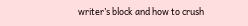writer’s block and how to crush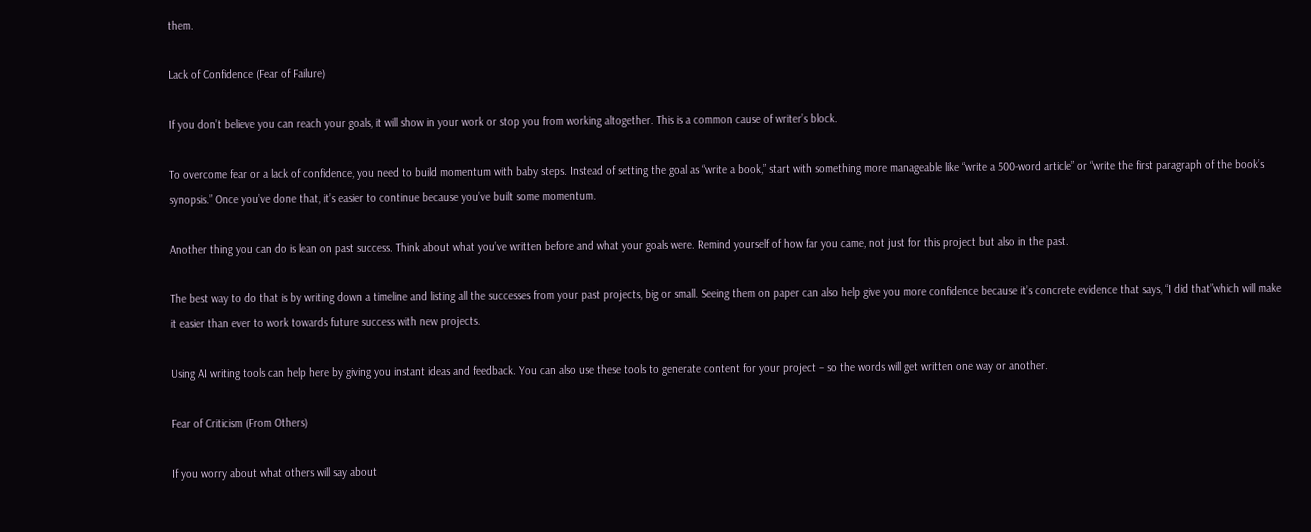them.

Lack of Confidence (Fear of Failure)

If you don’t believe you can reach your goals, it will show in your work or stop you from working altogether. This is a common cause of writer’s block.

To overcome fear or a lack of confidence, you need to build momentum with baby steps. Instead of setting the goal as “write a book,” start with something more manageable like “write a 500-word article” or “write the first paragraph of the book’s synopsis.” Once you’ve done that, it’s easier to continue because you’ve built some momentum.

Another thing you can do is lean on past success. Think about what you’ve written before and what your goals were. Remind yourself of how far you came, not just for this project but also in the past.

The best way to do that is by writing down a timeline and listing all the successes from your past projects, big or small. Seeing them on paper can also help give you more confidence because it’s concrete evidence that says, “I did that”which will make it easier than ever to work towards future success with new projects.

Using AI writing tools can help here by giving you instant ideas and feedback. You can also use these tools to generate content for your project – so the words will get written one way or another.

Fear of Criticism (From Others)

If you worry about what others will say about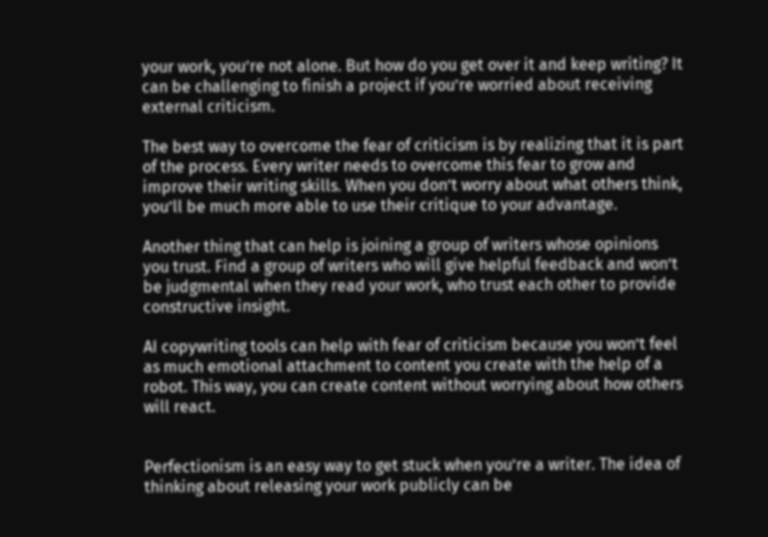your work, you’re not alone. But how do you get over it and keep writing? It can be challenging to finish a project if you’re worried about receiving external criticism.

The best way to overcome the fear of criticism is by realizing that it is part of the process. Every writer needs to overcome this fear to grow and improve their writing skills. When you don’t worry about what others think, you’ll be much more able to use their critique to your advantage.

Another thing that can help is joining a group of writers whose opinions you trust. Find a group of writers who will give helpful feedback and won’t be judgmental when they read your work, who trust each other to provide constructive insight.

AI copywriting tools can help with fear of criticism because you won’t feel as much emotional attachment to content you create with the help of a robot. This way, you can create content without worrying about how others will react.


Perfectionism is an easy way to get stuck when you’re a writer. The idea of thinking about releasing your work publicly can be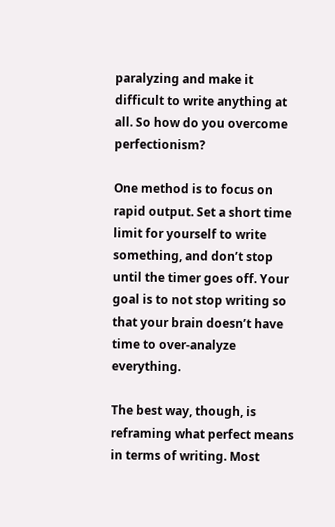paralyzing and make it difficult to write anything at all. So how do you overcome perfectionism?

One method is to focus on rapid output. Set a short time limit for yourself to write something, and don’t stop until the timer goes off. Your goal is to not stop writing so that your brain doesn’t have time to over-analyze everything.

The best way, though, is reframing what perfect means in terms of writing. Most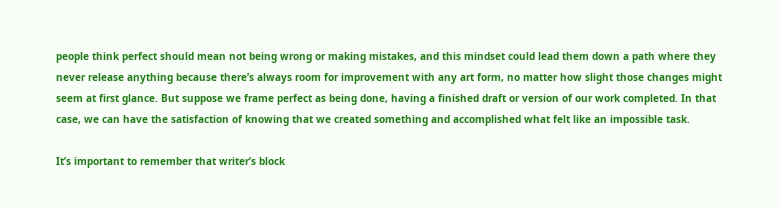people think perfect should mean not being wrong or making mistakes, and this mindset could lead them down a path where they never release anything because there’s always room for improvement with any art form, no matter how slight those changes might seem at first glance. But suppose we frame perfect as being done, having a finished draft or version of our work completed. In that case, we can have the satisfaction of knowing that we created something and accomplished what felt like an impossible task.

It’s important to remember that writer’s block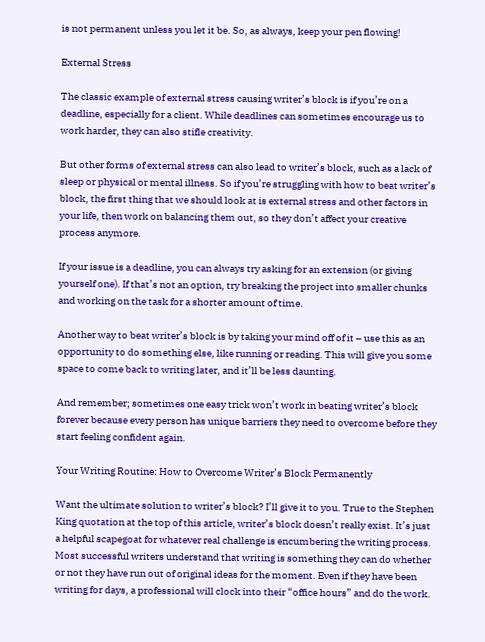is not permanent unless you let it be. So, as always, keep your pen flowing!

External Stress

The classic example of external stress causing writer’s block is if you’re on a deadline, especially for a client. While deadlines can sometimes encourage us to work harder, they can also stifle creativity.

But other forms of external stress can also lead to writer’s block, such as a lack of sleep or physical or mental illness. So if you’re struggling with how to beat writer’s block, the first thing that we should look at is external stress and other factors in your life, then work on balancing them out, so they don’t affect your creative process anymore.

If your issue is a deadline, you can always try asking for an extension (or giving yourself one). If that’s not an option, try breaking the project into smaller chunks and working on the task for a shorter amount of time.

Another way to beat writer’s block is by taking your mind off of it – use this as an opportunity to do something else, like running or reading. This will give you some space to come back to writing later, and it’ll be less daunting.

And remember; sometimes one easy trick won’t work in beating writer’s block forever because every person has unique barriers they need to overcome before they start feeling confident again.

Your Writing Routine: How to Overcome Writer’s Block Permanently

Want the ultimate solution to writer’s block? I’ll give it to you. True to the Stephen King quotation at the top of this article, writer’s block doesn’t really exist. It’s just a helpful scapegoat for whatever real challenge is encumbering the writing process. Most successful writers understand that writing is something they can do whether or not they have run out of original ideas for the moment. Even if they have been writing for days, a professional will clock into their “office hours” and do the work.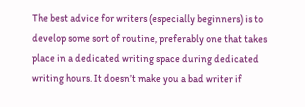The best advice for writers (especially beginners) is to develop some sort of routine, preferably one that takes place in a dedicated writing space during dedicated writing hours. It doesn’t make you a bad writer if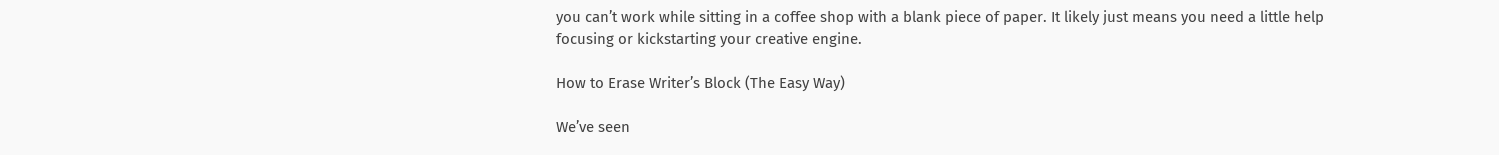you can’t work while sitting in a coffee shop with a blank piece of paper. It likely just means you need a little help focusing or kickstarting your creative engine.

How to Erase Writer’s Block (The Easy Way)

We’ve seen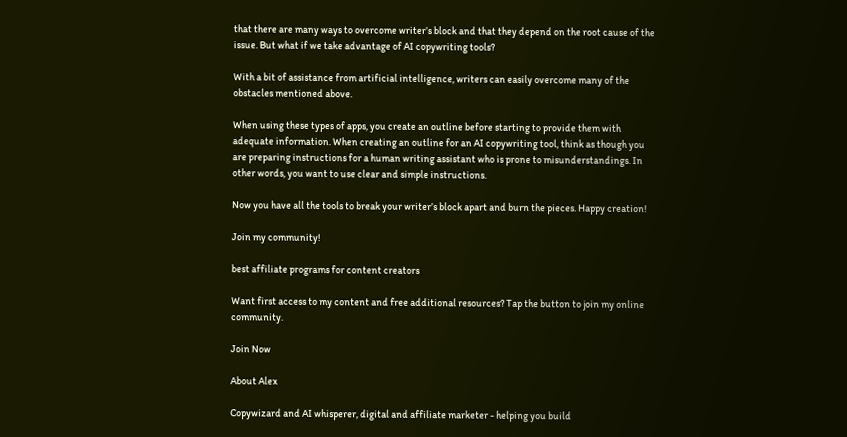that there are many ways to overcome writer’s block and that they depend on the root cause of the issue. But what if we take advantage of AI copywriting tools?

With a bit of assistance from artificial intelligence, writers can easily overcome many of the obstacles mentioned above.

When using these types of apps, you create an outline before starting to provide them with adequate information. When creating an outline for an AI copywriting tool, think as though you are preparing instructions for a human writing assistant who is prone to misunderstandings. In other words, you want to use clear and simple instructions.

Now you have all the tools to break your writer’s block apart and burn the pieces. Happy creation!

Join my community!

best affiliate programs for content creators

Want first access to my content and free additional resources? Tap the button to join my online community.

Join Now

About Alex

Copywizard and AI whisperer, digital and affiliate marketer - helping you build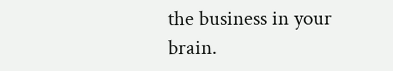the business in your brain.